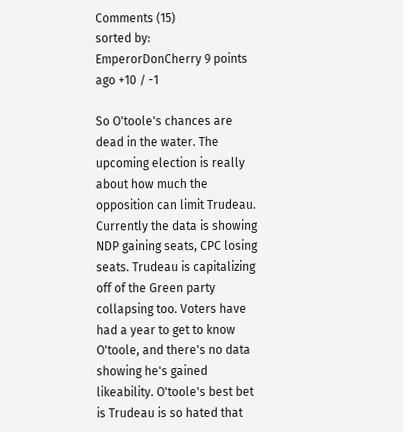Comments (15)
sorted by:
EmperorDonCherry 9 points ago +10 / -1

So O'toole's chances are dead in the water. The upcoming election is really about how much the opposition can limit Trudeau. Currently the data is showing NDP gaining seats, CPC losing seats. Trudeau is capitalizing off of the Green party collapsing too. Voters have had a year to get to know O'toole, and there's no data showing he's gained likeability. O'toole's best bet is Trudeau is so hated that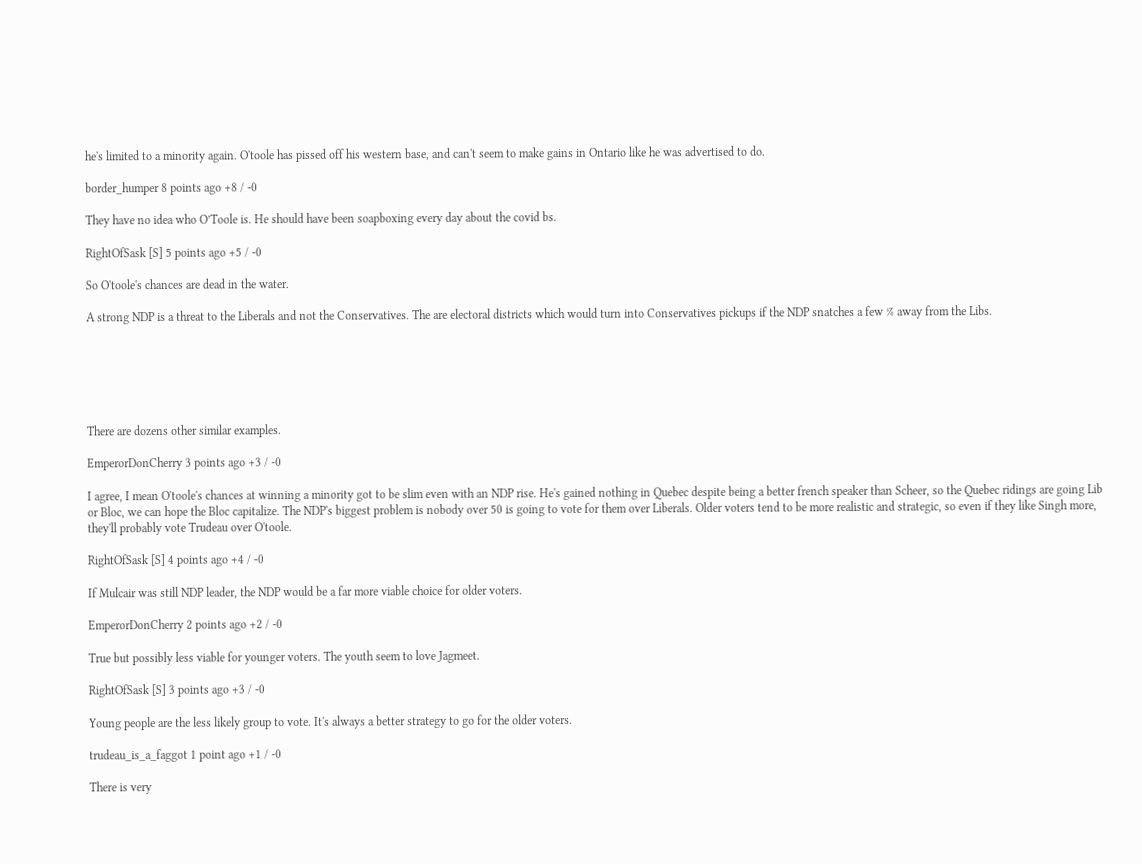he's limited to a minority again. O'toole has pissed off his western base, and can't seem to make gains in Ontario like he was advertised to do.

border_humper 8 points ago +8 / -0

They have no idea who O’Toole is. He should have been soapboxing every day about the covid bs.

RightOfSask [S] 5 points ago +5 / -0

So O'toole's chances are dead in the water.

A strong NDP is a threat to the Liberals and not the Conservatives. The are electoral districts which would turn into Conservatives pickups if the NDP snatches a few % away from the Libs.






There are dozens other similar examples.

EmperorDonCherry 3 points ago +3 / -0

I agree, I mean O'toole's chances at winning a minority got to be slim even with an NDP rise. He's gained nothing in Quebec despite being a better french speaker than Scheer, so the Quebec ridings are going Lib or Bloc, we can hope the Bloc capitalize. The NDP's biggest problem is nobody over 50 is going to vote for them over Liberals. Older voters tend to be more realistic and strategic, so even if they like Singh more, they'll probably vote Trudeau over O'toole.

RightOfSask [S] 4 points ago +4 / -0

If Mulcair was still NDP leader, the NDP would be a far more viable choice for older voters.

EmperorDonCherry 2 points ago +2 / -0

True but possibly less viable for younger voters. The youth seem to love Jagmeet.

RightOfSask [S] 3 points ago +3 / -0

Young people are the less likely group to vote. It's always a better strategy to go for the older voters.

trudeau_is_a_faggot 1 point ago +1 / -0

There is very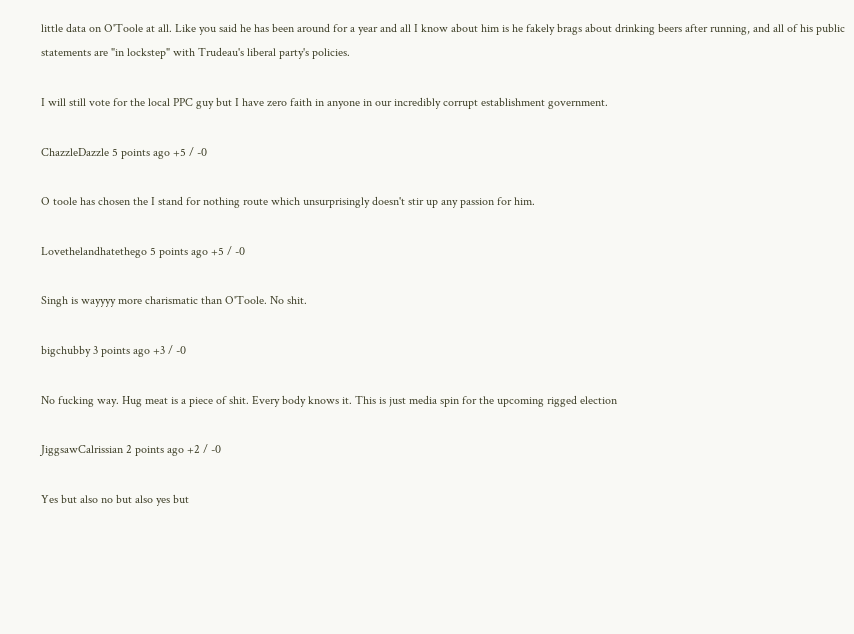little data on O'Toole at all. Like you said he has been around for a year and all I know about him is he fakely brags about drinking beers after running, and all of his public statements are "in lockstep" with Trudeau's liberal party's policies.

I will still vote for the local PPC guy but I have zero faith in anyone in our incredibly corrupt establishment government.

ChazzleDazzle 5 points ago +5 / -0

O toole has chosen the I stand for nothing route which unsurprisingly doesn't stir up any passion for him.

Lovethelandhatethego 5 points ago +5 / -0

Singh is wayyyy more charismatic than O'Toole. No shit.

bigchubby 3 points ago +3 / -0

No fucking way. Hug meat is a piece of shit. Every body knows it. This is just media spin for the upcoming rigged election

JiggsawCalrissian 2 points ago +2 / -0

Yes but also no but also yes but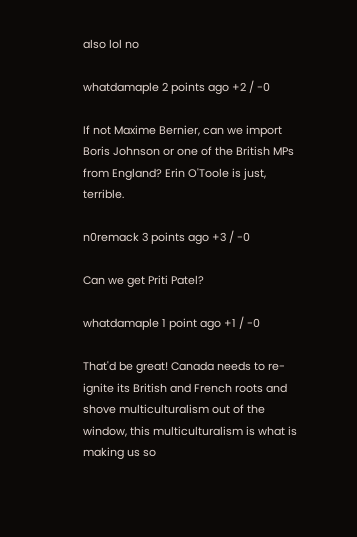also lol no

whatdamaple 2 points ago +2 / -0

If not Maxime Bernier, can we import Boris Johnson or one of the British MPs from England? Erin O'Toole is just, terrible.

n0remack 3 points ago +3 / -0

Can we get Priti Patel?

whatdamaple 1 point ago +1 / -0

That'd be great! Canada needs to re-ignite its British and French roots and shove multiculturalism out of the window, this multiculturalism is what is making us so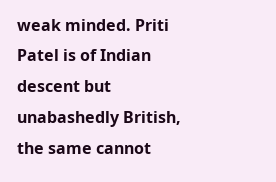weak minded. Priti Patel is of Indian descent but unabashedly British, the same cannot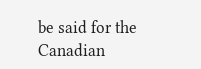be said for the Canadian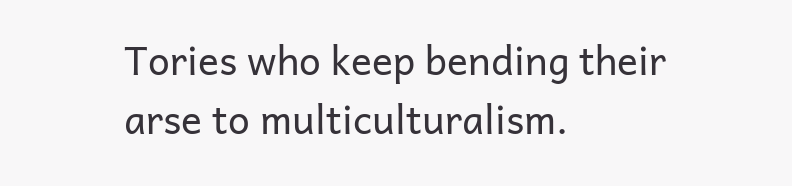Tories who keep bending their arse to multiculturalism.